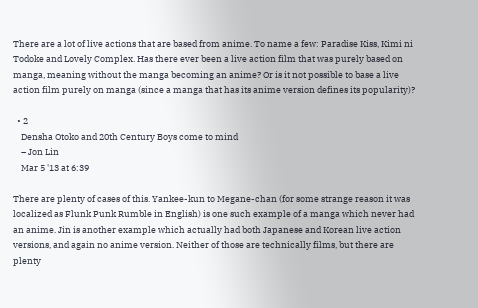There are a lot of live actions that are based from anime. To name a few: Paradise Kiss, Kimi ni Todoke and Lovely Complex. Has there ever been a live action film that was purely based on manga, meaning without the manga becoming an anime? Or is it not possible to base a live action film purely on manga (since a manga that has its anime version defines its popularity)?

  • 2
    Densha Otoko and 20th Century Boys come to mind
    – Jon Lin
    Mar 5 '13 at 6:39

There are plenty of cases of this. Yankee-kun to Megane-chan (for some strange reason it was localized as Flunk Punk Rumble in English) is one such example of a manga which never had an anime. Jin is another example which actually had both Japanese and Korean live action versions, and again no anime version. Neither of those are technically films, but there are plenty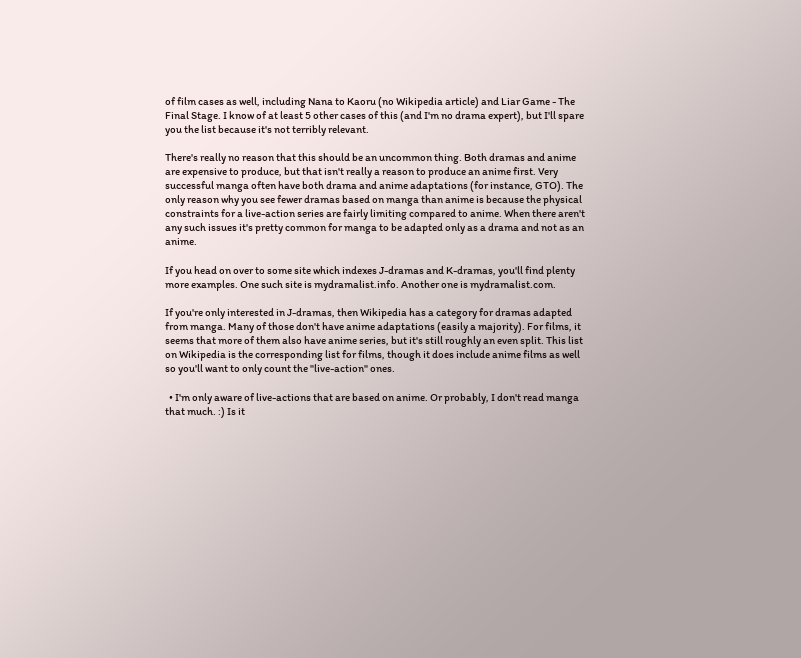of film cases as well, including Nana to Kaoru (no Wikipedia article) and Liar Game - The Final Stage. I know of at least 5 other cases of this (and I'm no drama expert), but I'll spare you the list because it's not terribly relevant.

There's really no reason that this should be an uncommon thing. Both dramas and anime are expensive to produce, but that isn't really a reason to produce an anime first. Very successful manga often have both drama and anime adaptations (for instance, GTO). The only reason why you see fewer dramas based on manga than anime is because the physical constraints for a live-action series are fairly limiting compared to anime. When there aren't any such issues it's pretty common for manga to be adapted only as a drama and not as an anime.

If you head on over to some site which indexes J-dramas and K-dramas, you'll find plenty more examples. One such site is mydramalist.info. Another one is mydramalist.com.

If you're only interested in J-dramas, then Wikipedia has a category for dramas adapted from manga. Many of those don't have anime adaptations (easily a majority). For films, it seems that more of them also have anime series, but it's still roughly an even split. This list on Wikipedia is the corresponding list for films, though it does include anime films as well so you'll want to only count the "live-action" ones.

  • I'm only aware of live-actions that are based on anime. Or probably, I don't read manga that much. :) Is it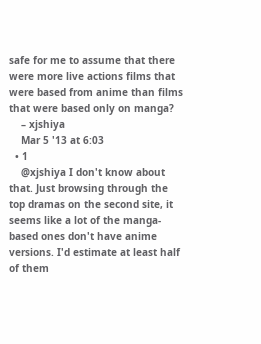safe for me to assume that there were more live actions films that were based from anime than films that were based only on manga?
    – xjshiya
    Mar 5 '13 at 6:03
  • 1
    @xjshiya I don't know about that. Just browsing through the top dramas on the second site, it seems like a lot of the manga-based ones don't have anime versions. I'd estimate at least half of them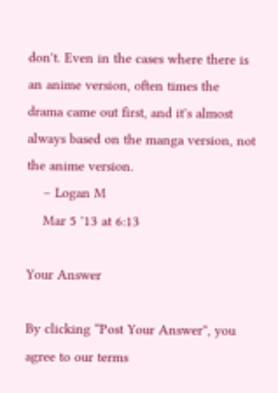don't. Even in the cases where there is an anime version, often times the drama came out first, and it's almost always based on the manga version, not the anime version.
    – Logan M
    Mar 5 '13 at 6:13

Your Answer

By clicking “Post Your Answer”, you agree to our terms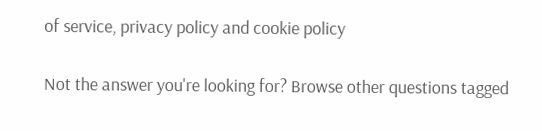of service, privacy policy and cookie policy

Not the answer you're looking for? Browse other questions tagged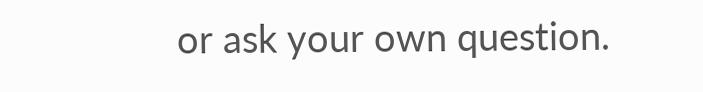or ask your own question.